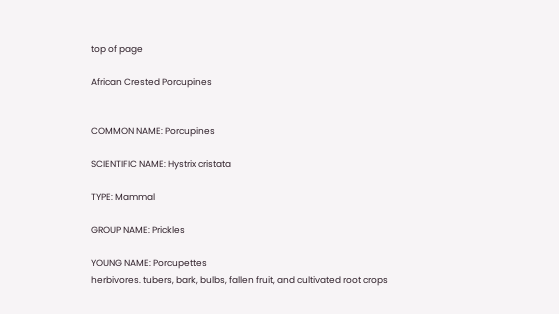top of page

African Crested Porcupines


COMMON NAME: Porcupines

SCIENTIFIC NAME: Hystrix cristata

TYPE: Mammal

GROUP NAME: Prickles

YOUNG NAME: Porcupettes
herbivores. tubers, bark, bulbs, fallen fruit, and cultivated root crops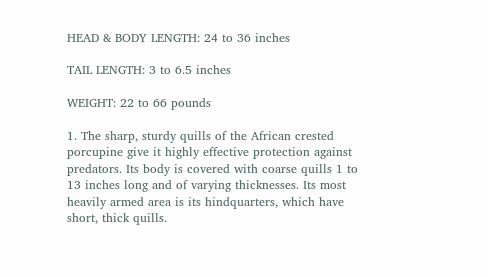HEAD & BODY LENGTH: 24 to 36 inches

TAIL LENGTH: 3 to 6.5 inches

WEIGHT: 22 to 66 pounds

1. The sharp, sturdy quills of the African crested porcupine give it highly effective protection against predators. Its body is covered with coarse quills 1 to 13 inches long and of varying thicknesses. Its most heavily armed area is its hindquarters, which have short, thick quills.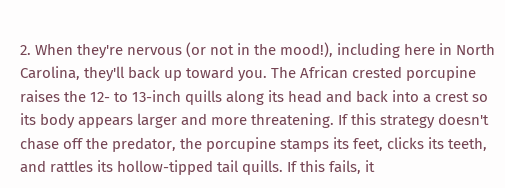2. When they're nervous (or not in the mood!), including here in North Carolina, they'll back up toward you. The African crested porcupine raises the 12- to 13-inch quills along its head and back into a crest so its body appears larger and more threatening. If this strategy doesn't chase off the predator, the porcupine stamps its feet, clicks its teeth, and rattles its hollow-tipped tail quills. If this fails, it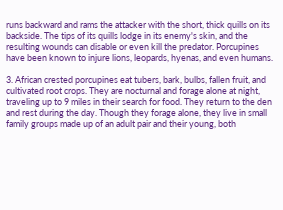runs backward and rams the attacker with the short, thick quills on its backside. The tips of its quills lodge in its enemy's skin, and the resulting wounds can disable or even kill the predator. Porcupines have been known to injure lions, leopards, hyenas, and even humans.

3. African crested porcupines eat tubers, bark, bulbs, fallen fruit, and cultivated root crops. They are nocturnal and forage alone at night, traveling up to 9 miles in their search for food. They return to the den and rest during the day. Though they forage alone, they live in small family groups made up of an adult pair and their young, both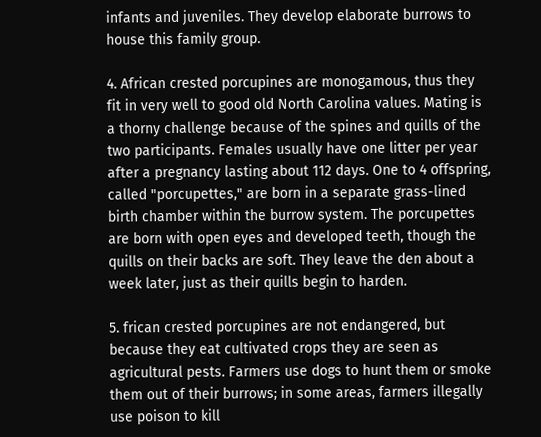infants and juveniles. They develop elaborate burrows to house this family group.

4. African crested porcupines are monogamous, thus they fit in very well to good old North Carolina values. Mating is a thorny challenge because of the spines and quills of the two participants. Females usually have one litter per year after a pregnancy lasting about 112 days. One to 4 offspring, called "porcupettes," are born in a separate grass-lined birth chamber within the burrow system. The porcupettes are born with open eyes and developed teeth, though the quills on their backs are soft. They leave the den about a week later, just as their quills begin to harden.

5. frican crested porcupines are not endangered, but because they eat cultivated crops they are seen as agricultural pests. Farmers use dogs to hunt them or smoke them out of their burrows; in some areas, farmers illegally use poison to kill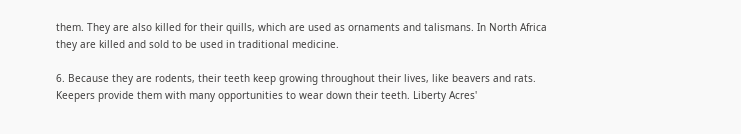them. They are also killed for their quills, which are used as ornaments and talismans. In North Africa they are killed and sold to be used in traditional medicine.

6. Because they are rodents, their teeth keep growing throughout their lives, like beavers and rats. Keepers provide them with many opportunities to wear down their teeth. Liberty Acres'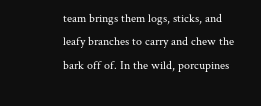team brings them logs, sticks, and leafy branches to carry and chew the bark off of. In the wild, porcupines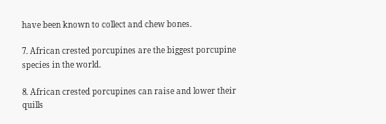have been known to collect and chew bones.

7. African crested porcupines are the biggest porcupine species in the world.

8. African crested porcupines can raise and lower their quills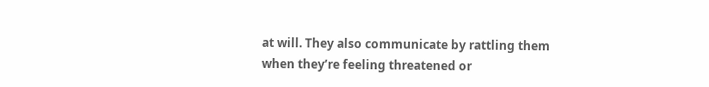at will. They also communicate by rattling them when they’re feeling threatened or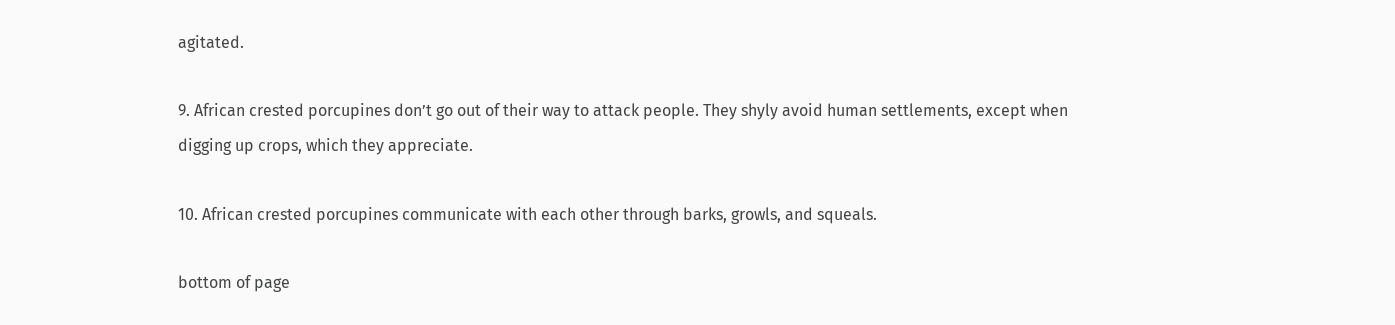agitated.

9. African crested porcupines don’t go out of their way to attack people. They shyly avoid human settlements, except when digging up crops, which they appreciate.

10. African crested porcupines communicate with each other through barks, growls, and squeals.

bottom of page